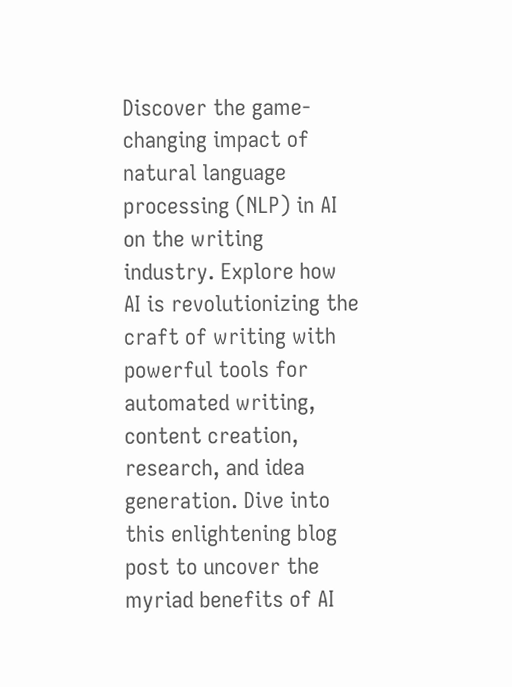Discover the game-changing impact of natural language processing (NLP) in AI on the writing industry. Explore how AI is revolutionizing the craft of writing with powerful tools for automated writing, content creation, research, and idea generation. Dive into this enlightening blog post to uncover the myriad benefits of AI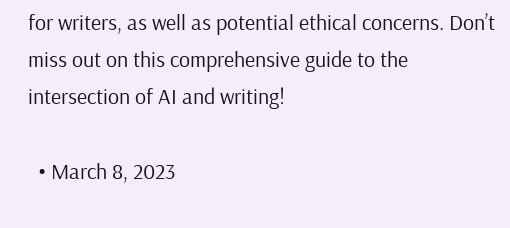for writers, as well as potential ethical concerns. Don’t miss out on this comprehensive guide to the intersection of AI and writing!

  • March 8, 2023